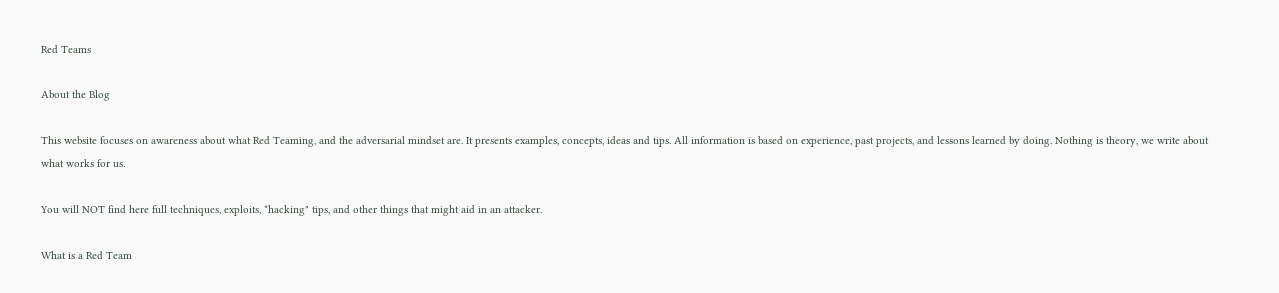Red Teams

About the Blog

This website focuses on awareness about what Red Teaming, and the adversarial mindset are. It presents examples, concepts, ideas and tips. All information is based on experience, past projects, and lessons learned by doing. Nothing is theory, we write about what works for us.

You will NOT find here full techniques, exploits, *hacking" tips, and other things that might aid in an attacker.

What is a Red Team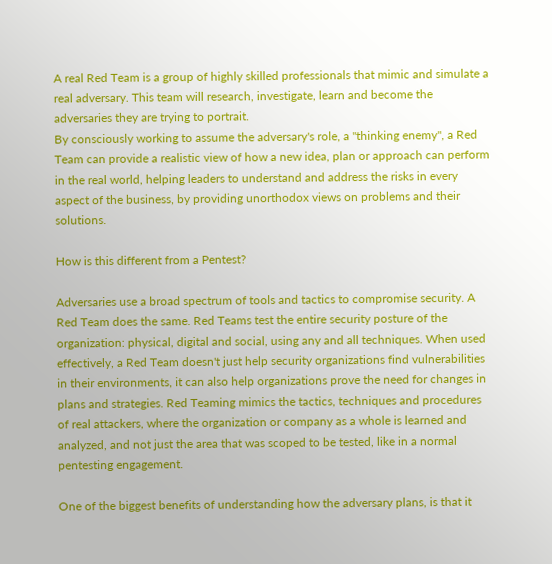A real Red Team is a group of highly skilled professionals that mimic and simulate a real adversary. This team will research, investigate, learn and become the adversaries they are trying to portrait.
By consciously working to assume the adversary's role, a "thinking enemy", a Red Team can provide a realistic view of how a new idea, plan or approach can perform in the real world, helping leaders to understand and address the risks in every aspect of the business, by providing unorthodox views on problems and their solutions.

How is this different from a Pentest?

Adversaries use a broad spectrum of tools and tactics to compromise security. A Red Team does the same. Red Teams test the entire security posture of the organization: physical, digital and social, using any and all techniques. When used effectively, a Red Team doesn't just help security organizations find vulnerabilities in their environments, it can also help organizations prove the need for changes in plans and strategies. Red Teaming mimics the tactics, techniques and procedures of real attackers, where the organization or company as a whole is learned and analyzed, and not just the area that was scoped to be tested, like in a normal pentesting engagement.

One of the biggest benefits of understanding how the adversary plans, is that it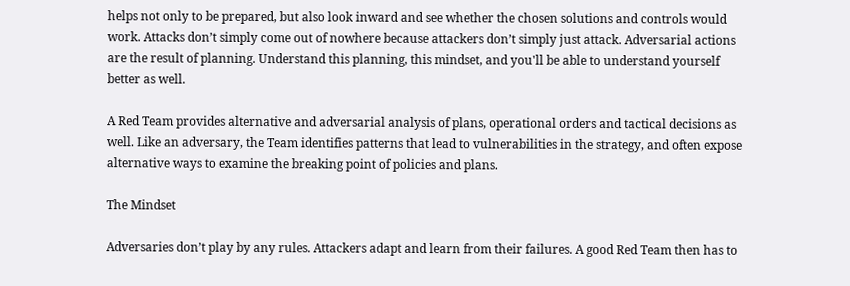helps not only to be prepared, but also look inward and see whether the chosen solutions and controls would work. Attacks don’t simply come out of nowhere because attackers don’t simply just attack. Adversarial actions are the result of planning. Understand this planning, this mindset, and you'll be able to understand yourself better as well.

A Red Team provides alternative and adversarial analysis of plans, operational orders and tactical decisions as well. Like an adversary, the Team identifies patterns that lead to vulnerabilities in the strategy, and often expose alternative ways to examine the breaking point of policies and plans.

The Mindset

Adversaries don’t play by any rules. Attackers adapt and learn from their failures. A good Red Team then has to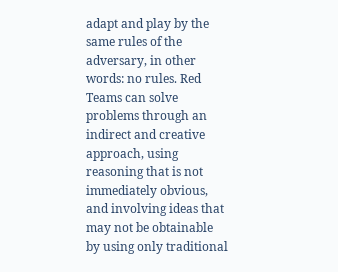adapt and play by the same rules of the adversary, in other words: no rules. Red Teams can solve problems through an indirect and creative approach, using reasoning that is not immediately obvious, and involving ideas that may not be obtainable by using only traditional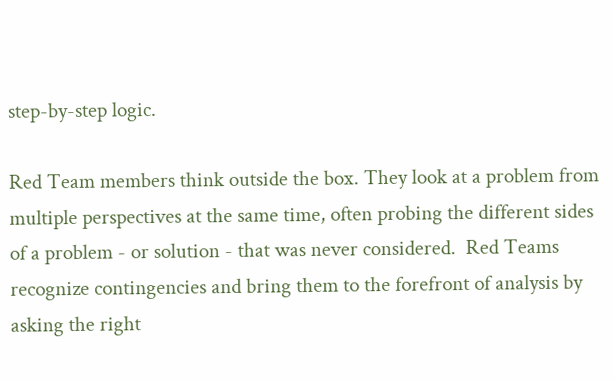step-by-step logic.

Red Team members think outside the box. They look at a problem from multiple perspectives at the same time, often probing the different sides of a problem - or solution - that was never considered.  Red Teams recognize contingencies and bring them to the forefront of analysis by asking the right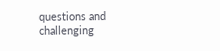questions and challenging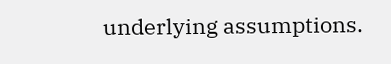underlying assumptions.